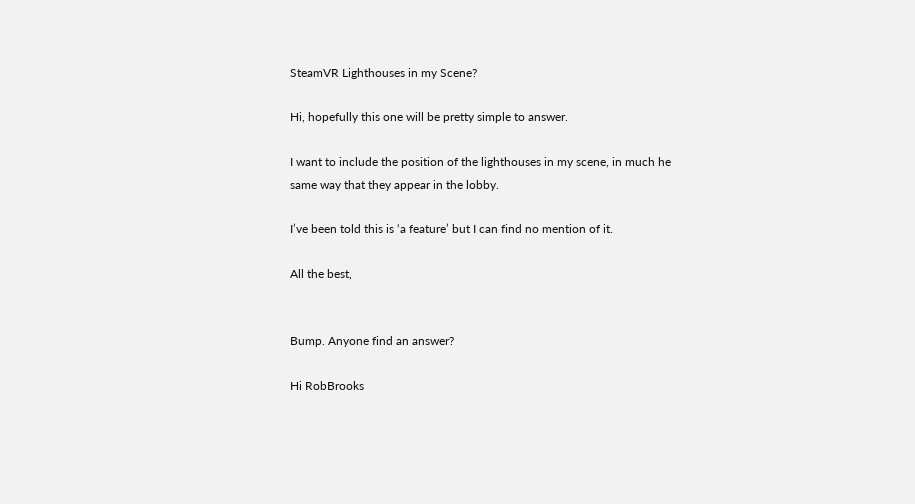SteamVR Lighthouses in my Scene?

Hi, hopefully this one will be pretty simple to answer.

I want to include the position of the lighthouses in my scene, in much he same way that they appear in the lobby.

I’ve been told this is ‘a feature’ but I can find no mention of it.

All the best,


Bump. Anyone find an answer?

Hi RobBrooks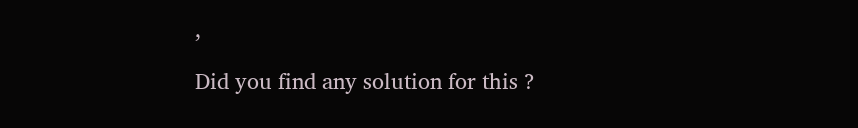,

Did you find any solution for this ?